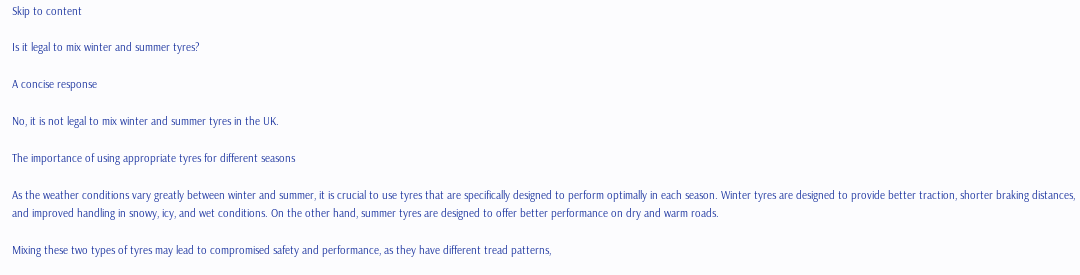Skip to content

Is it legal to mix winter and summer tyres?

A concise response

No, it is not legal to mix winter and summer tyres in the UK.

The importance of using appropriate tyres for different seasons

As the weather conditions vary greatly between winter and summer, it is crucial to use tyres that are specifically designed to perform optimally in each season. Winter tyres are designed to provide better traction, shorter braking distances, and improved handling in snowy, icy, and wet conditions. On the other hand, summer tyres are designed to offer better performance on dry and warm roads.

Mixing these two types of tyres may lead to compromised safety and performance, as they have different tread patterns,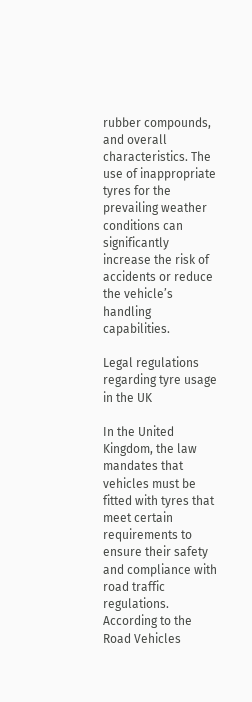rubber compounds, and overall characteristics. The use of inappropriate tyres for the prevailing weather conditions can significantly increase the risk of accidents or reduce the vehicle’s handling capabilities.

Legal regulations regarding tyre usage in the UK

In the United Kingdom, the law mandates that vehicles must be fitted with tyres that meet certain requirements to ensure their safety and compliance with road traffic regulations. According to the Road Vehicles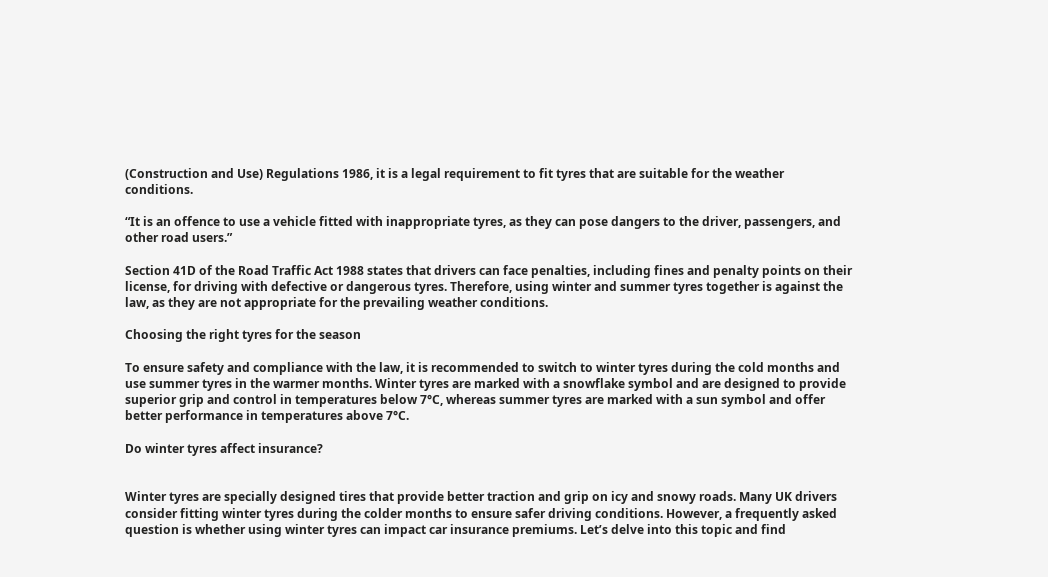(Construction and Use) Regulations 1986, it is a legal requirement to fit tyres that are suitable for the weather conditions.

“It is an offence to use a vehicle fitted with inappropriate tyres, as they can pose dangers to the driver, passengers, and other road users.”

Section 41D of the Road Traffic Act 1988 states that drivers can face penalties, including fines and penalty points on their license, for driving with defective or dangerous tyres. Therefore, using winter and summer tyres together is against the law, as they are not appropriate for the prevailing weather conditions.

Choosing the right tyres for the season

To ensure safety and compliance with the law, it is recommended to switch to winter tyres during the cold months and use summer tyres in the warmer months. Winter tyres are marked with a snowflake symbol and are designed to provide superior grip and control in temperatures below 7°C, whereas summer tyres are marked with a sun symbol and offer better performance in temperatures above 7°C.

Do winter tyres affect insurance?


Winter tyres are specially designed tires that provide better traction and grip on icy and snowy roads. Many UK drivers consider fitting winter tyres during the colder months to ensure safer driving conditions. However, a frequently asked question is whether using winter tyres can impact car insurance premiums. Let’s delve into this topic and find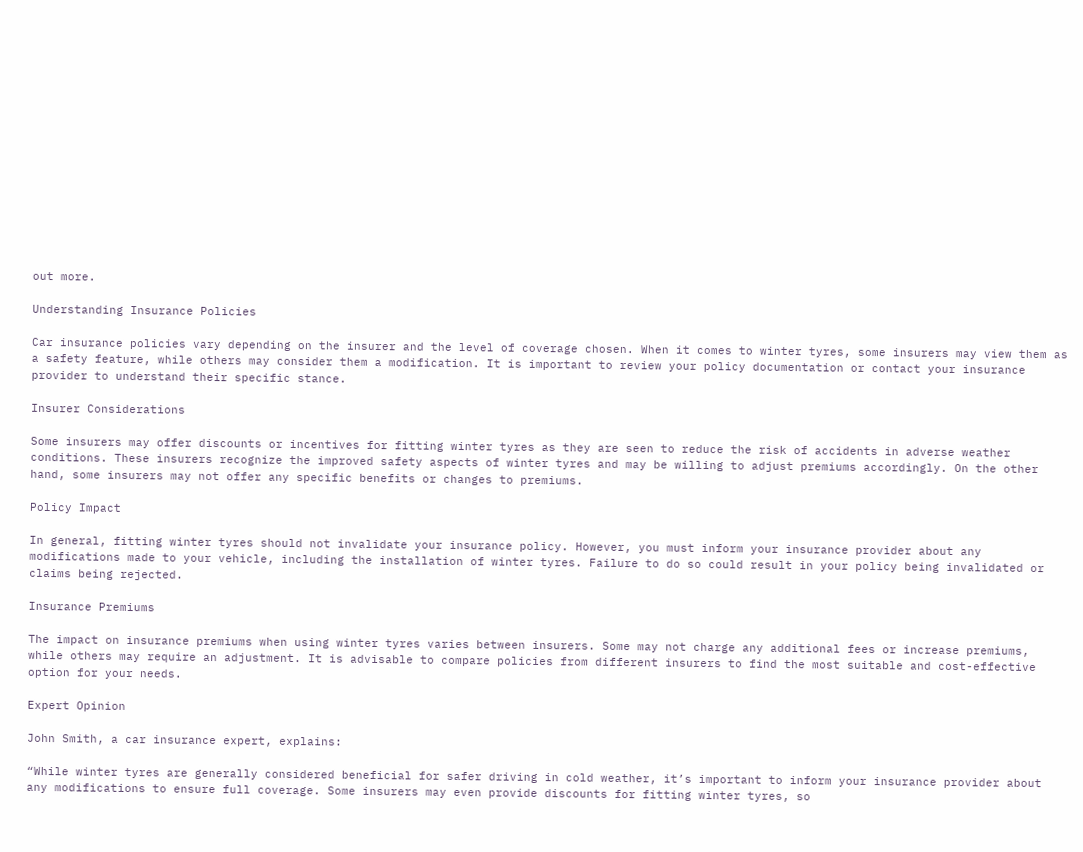out more.

Understanding Insurance Policies

Car insurance policies vary depending on the insurer and the level of coverage chosen. When it comes to winter tyres, some insurers may view them as a safety feature, while others may consider them a modification. It is important to review your policy documentation or contact your insurance provider to understand their specific stance.

Insurer Considerations

Some insurers may offer discounts or incentives for fitting winter tyres as they are seen to reduce the risk of accidents in adverse weather conditions. These insurers recognize the improved safety aspects of winter tyres and may be willing to adjust premiums accordingly. On the other hand, some insurers may not offer any specific benefits or changes to premiums.

Policy Impact

In general, fitting winter tyres should not invalidate your insurance policy. However, you must inform your insurance provider about any modifications made to your vehicle, including the installation of winter tyres. Failure to do so could result in your policy being invalidated or claims being rejected.

Insurance Premiums

The impact on insurance premiums when using winter tyres varies between insurers. Some may not charge any additional fees or increase premiums, while others may require an adjustment. It is advisable to compare policies from different insurers to find the most suitable and cost-effective option for your needs.

Expert Opinion

John Smith, a car insurance expert, explains:

“While winter tyres are generally considered beneficial for safer driving in cold weather, it’s important to inform your insurance provider about any modifications to ensure full coverage. Some insurers may even provide discounts for fitting winter tyres, so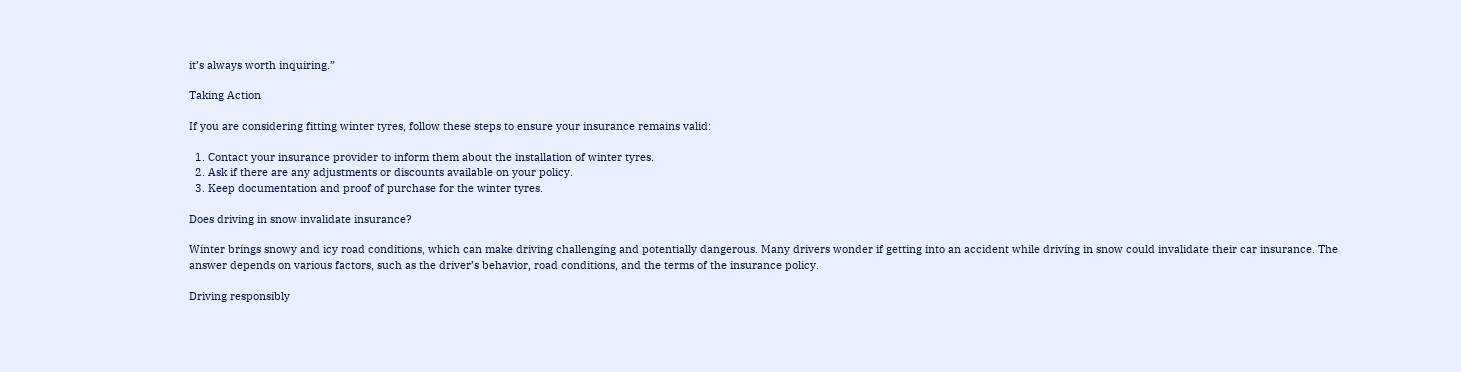it’s always worth inquiring.”

Taking Action

If you are considering fitting winter tyres, follow these steps to ensure your insurance remains valid:

  1. Contact your insurance provider to inform them about the installation of winter tyres.
  2. Ask if there are any adjustments or discounts available on your policy.
  3. Keep documentation and proof of purchase for the winter tyres.

Does driving in snow invalidate insurance?

Winter brings snowy and icy road conditions, which can make driving challenging and potentially dangerous. Many drivers wonder if getting into an accident while driving in snow could invalidate their car insurance. The answer depends on various factors, such as the driver’s behavior, road conditions, and the terms of the insurance policy.

Driving responsibly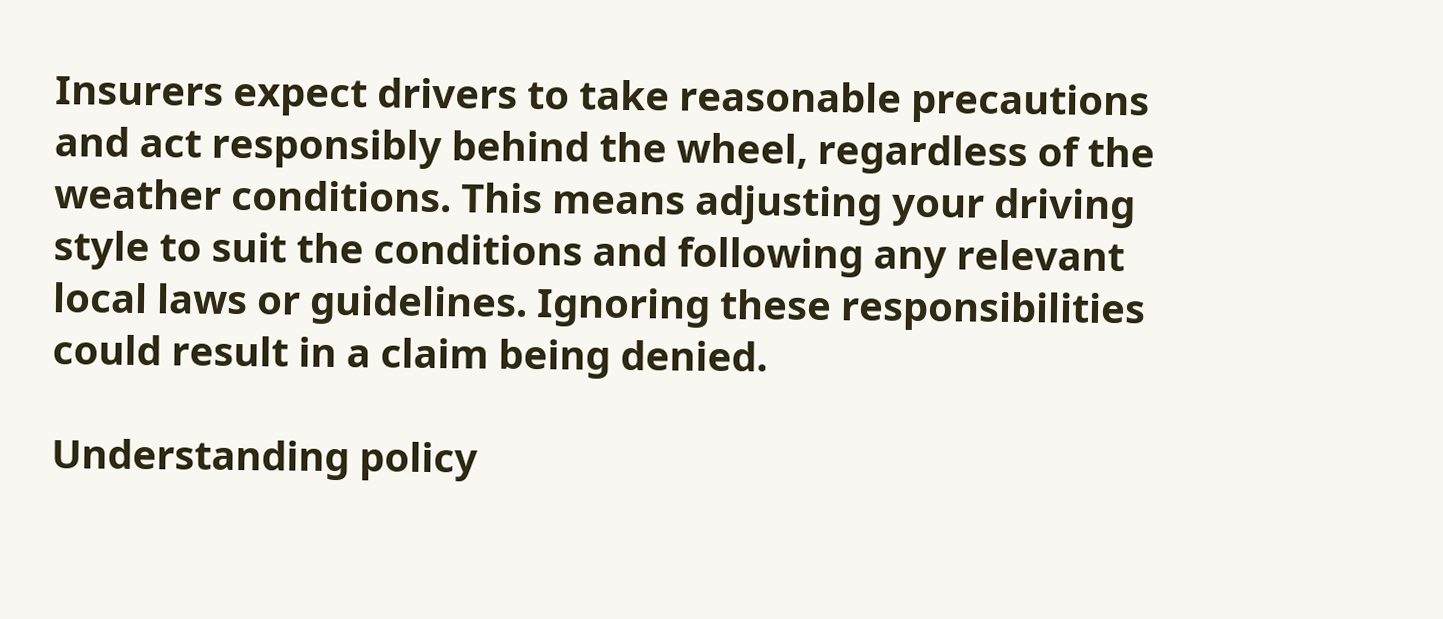Insurers expect drivers to take reasonable precautions and act responsibly behind the wheel, regardless of the weather conditions. This means adjusting your driving style to suit the conditions and following any relevant local laws or guidelines. Ignoring these responsibilities could result in a claim being denied.

Understanding policy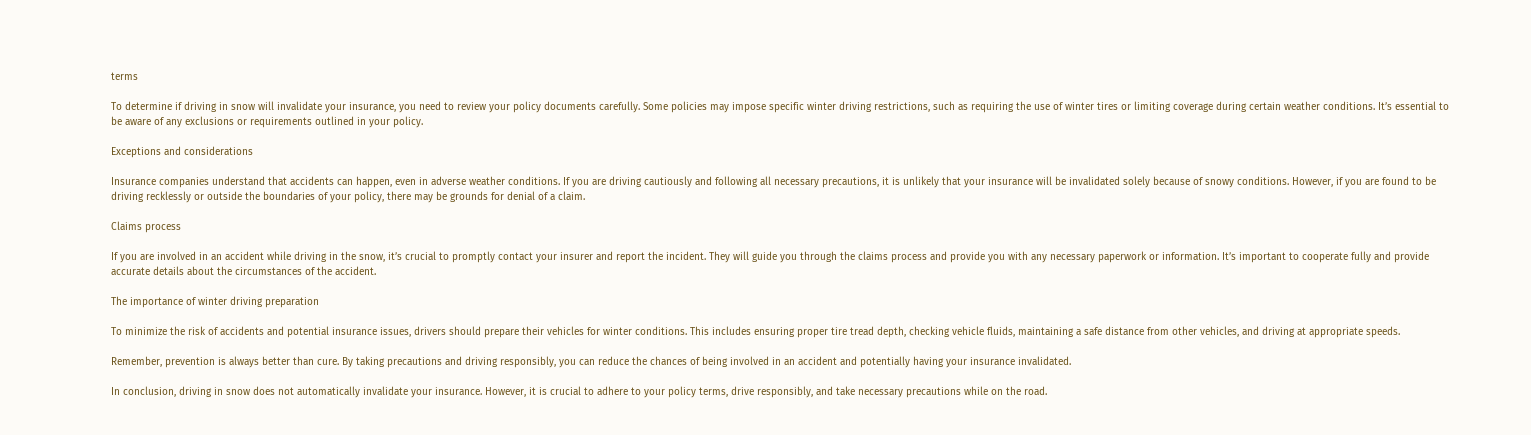terms

To determine if driving in snow will invalidate your insurance, you need to review your policy documents carefully. Some policies may impose specific winter driving restrictions, such as requiring the use of winter tires or limiting coverage during certain weather conditions. It’s essential to be aware of any exclusions or requirements outlined in your policy.

Exceptions and considerations

Insurance companies understand that accidents can happen, even in adverse weather conditions. If you are driving cautiously and following all necessary precautions, it is unlikely that your insurance will be invalidated solely because of snowy conditions. However, if you are found to be driving recklessly or outside the boundaries of your policy, there may be grounds for denial of a claim.

Claims process

If you are involved in an accident while driving in the snow, it’s crucial to promptly contact your insurer and report the incident. They will guide you through the claims process and provide you with any necessary paperwork or information. It’s important to cooperate fully and provide accurate details about the circumstances of the accident.

The importance of winter driving preparation

To minimize the risk of accidents and potential insurance issues, drivers should prepare their vehicles for winter conditions. This includes ensuring proper tire tread depth, checking vehicle fluids, maintaining a safe distance from other vehicles, and driving at appropriate speeds.

Remember, prevention is always better than cure. By taking precautions and driving responsibly, you can reduce the chances of being involved in an accident and potentially having your insurance invalidated.

In conclusion, driving in snow does not automatically invalidate your insurance. However, it is crucial to adhere to your policy terms, drive responsibly, and take necessary precautions while on the road.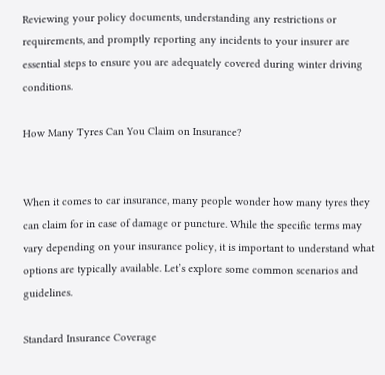Reviewing your policy documents, understanding any restrictions or requirements, and promptly reporting any incidents to your insurer are essential steps to ensure you are adequately covered during winter driving conditions.

How Many Tyres Can You Claim on Insurance?


When it comes to car insurance, many people wonder how many tyres they can claim for in case of damage or puncture. While the specific terms may vary depending on your insurance policy, it is important to understand what options are typically available. Let’s explore some common scenarios and guidelines.

Standard Insurance Coverage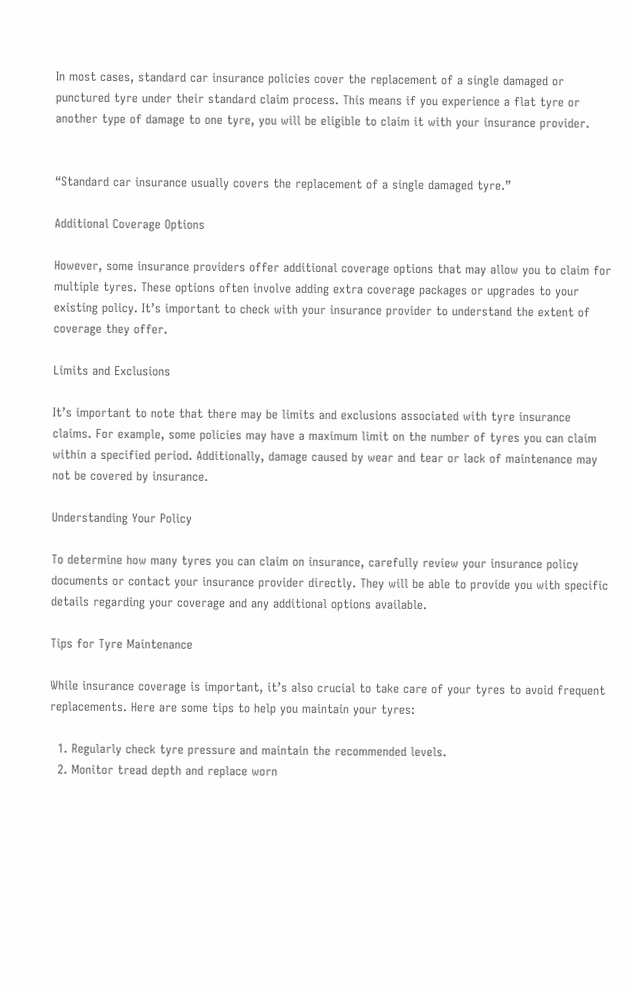In most cases, standard car insurance policies cover the replacement of a single damaged or punctured tyre under their standard claim process. This means if you experience a flat tyre or another type of damage to one tyre, you will be eligible to claim it with your insurance provider.


“Standard car insurance usually covers the replacement of a single damaged tyre.”

Additional Coverage Options

However, some insurance providers offer additional coverage options that may allow you to claim for multiple tyres. These options often involve adding extra coverage packages or upgrades to your existing policy. It’s important to check with your insurance provider to understand the extent of coverage they offer.

Limits and Exclusions

It’s important to note that there may be limits and exclusions associated with tyre insurance claims. For example, some policies may have a maximum limit on the number of tyres you can claim within a specified period. Additionally, damage caused by wear and tear or lack of maintenance may not be covered by insurance.

Understanding Your Policy

To determine how many tyres you can claim on insurance, carefully review your insurance policy documents or contact your insurance provider directly. They will be able to provide you with specific details regarding your coverage and any additional options available.

Tips for Tyre Maintenance

While insurance coverage is important, it’s also crucial to take care of your tyres to avoid frequent replacements. Here are some tips to help you maintain your tyres:

  1. Regularly check tyre pressure and maintain the recommended levels.
  2. Monitor tread depth and replace worn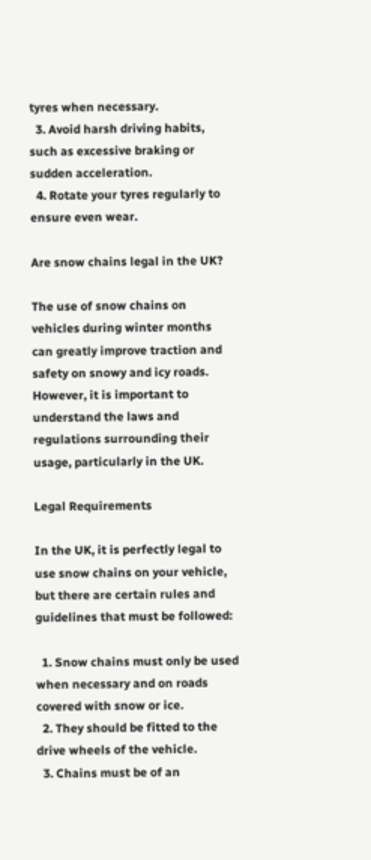tyres when necessary.
  3. Avoid harsh driving habits, such as excessive braking or sudden acceleration.
  4. Rotate your tyres regularly to ensure even wear.

Are snow chains legal in the UK?

The use of snow chains on vehicles during winter months can greatly improve traction and safety on snowy and icy roads. However, it is important to understand the laws and regulations surrounding their usage, particularly in the UK.

Legal Requirements

In the UK, it is perfectly legal to use snow chains on your vehicle, but there are certain rules and guidelines that must be followed:

  1. Snow chains must only be used when necessary and on roads covered with snow or ice.
  2. They should be fitted to the drive wheels of the vehicle.
  3. Chains must be of an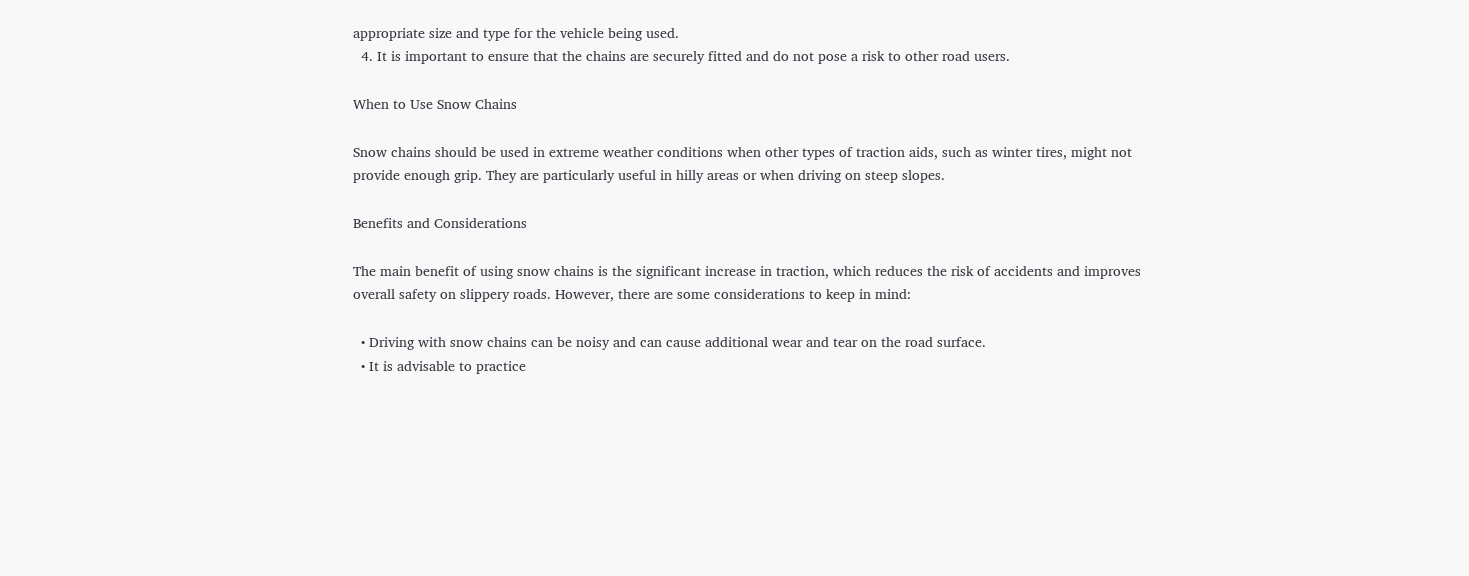appropriate size and type for the vehicle being used.
  4. It is important to ensure that the chains are securely fitted and do not pose a risk to other road users.

When to Use Snow Chains

Snow chains should be used in extreme weather conditions when other types of traction aids, such as winter tires, might not provide enough grip. They are particularly useful in hilly areas or when driving on steep slopes.

Benefits and Considerations

The main benefit of using snow chains is the significant increase in traction, which reduces the risk of accidents and improves overall safety on slippery roads. However, there are some considerations to keep in mind:

  • Driving with snow chains can be noisy and can cause additional wear and tear on the road surface.
  • It is advisable to practice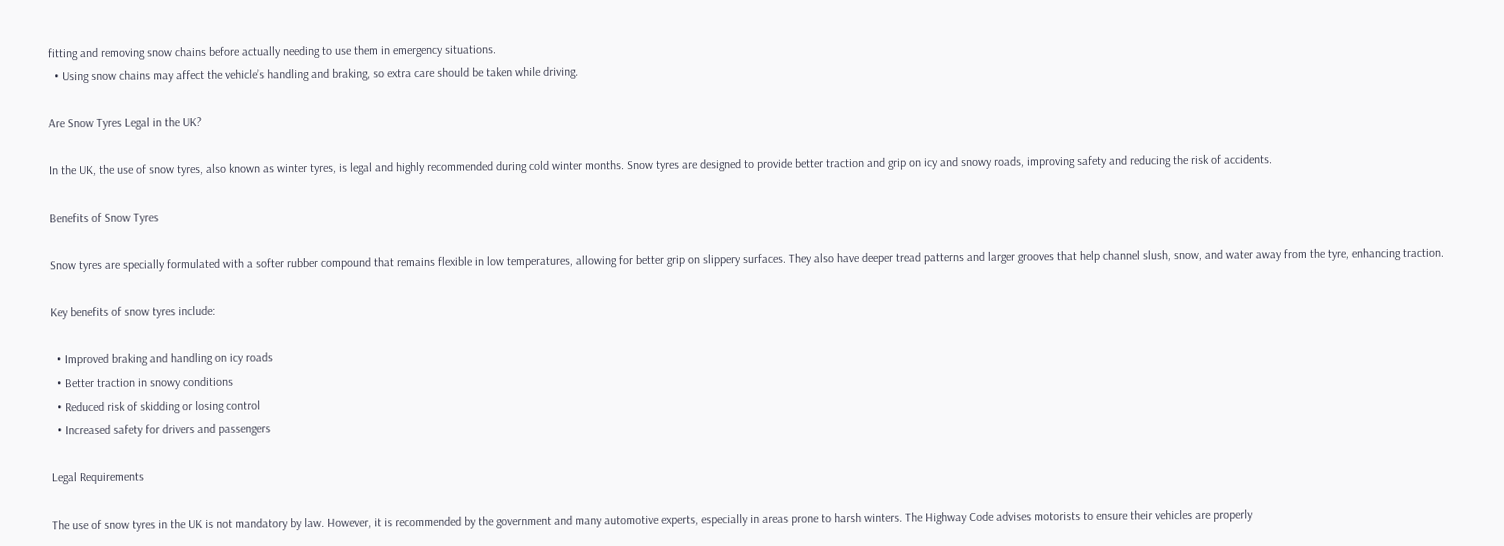fitting and removing snow chains before actually needing to use them in emergency situations.
  • Using snow chains may affect the vehicle’s handling and braking, so extra care should be taken while driving.

Are Snow Tyres Legal in the UK?

In the UK, the use of snow tyres, also known as winter tyres, is legal and highly recommended during cold winter months. Snow tyres are designed to provide better traction and grip on icy and snowy roads, improving safety and reducing the risk of accidents.

Benefits of Snow Tyres

Snow tyres are specially formulated with a softer rubber compound that remains flexible in low temperatures, allowing for better grip on slippery surfaces. They also have deeper tread patterns and larger grooves that help channel slush, snow, and water away from the tyre, enhancing traction.

Key benefits of snow tyres include:

  • Improved braking and handling on icy roads
  • Better traction in snowy conditions
  • Reduced risk of skidding or losing control
  • Increased safety for drivers and passengers

Legal Requirements

The use of snow tyres in the UK is not mandatory by law. However, it is recommended by the government and many automotive experts, especially in areas prone to harsh winters. The Highway Code advises motorists to ensure their vehicles are properly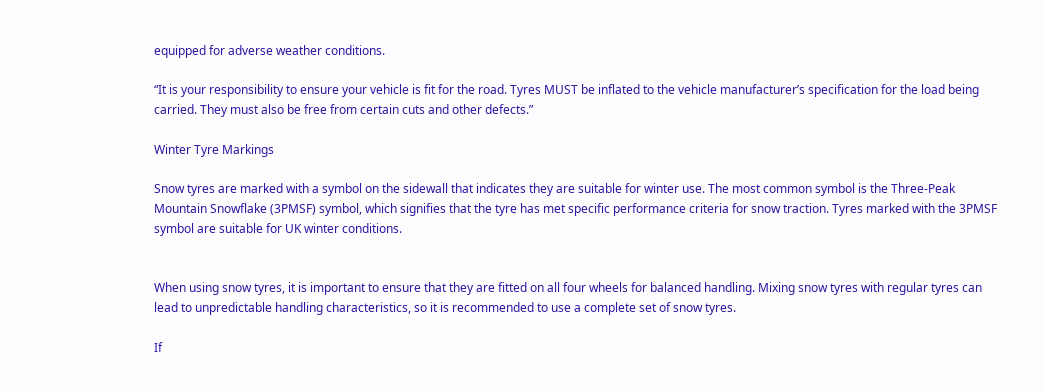equipped for adverse weather conditions.

“It is your responsibility to ensure your vehicle is fit for the road. Tyres MUST be inflated to the vehicle manufacturer’s specification for the load being carried. They must also be free from certain cuts and other defects.”

Winter Tyre Markings

Snow tyres are marked with a symbol on the sidewall that indicates they are suitable for winter use. The most common symbol is the Three-Peak Mountain Snowflake (3PMSF) symbol, which signifies that the tyre has met specific performance criteria for snow traction. Tyres marked with the 3PMSF symbol are suitable for UK winter conditions.


When using snow tyres, it is important to ensure that they are fitted on all four wheels for balanced handling. Mixing snow tyres with regular tyres can lead to unpredictable handling characteristics, so it is recommended to use a complete set of snow tyres.

If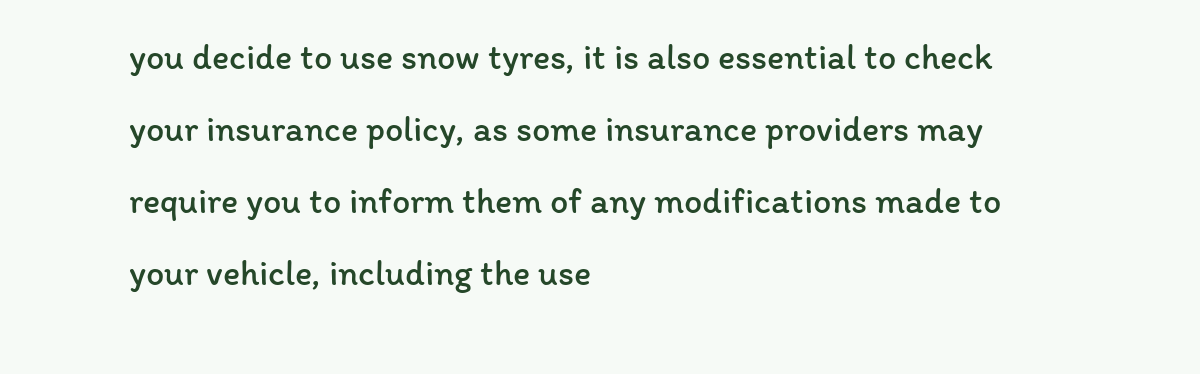you decide to use snow tyres, it is also essential to check your insurance policy, as some insurance providers may require you to inform them of any modifications made to your vehicle, including the use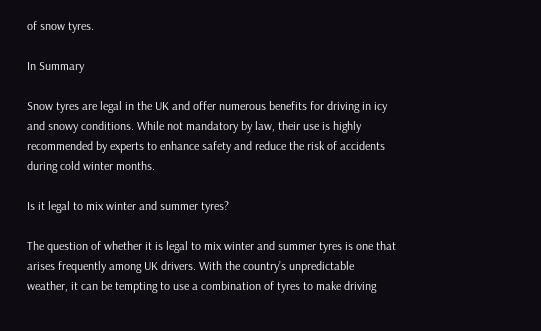of snow tyres.

In Summary

Snow tyres are legal in the UK and offer numerous benefits for driving in icy and snowy conditions. While not mandatory by law, their use is highly recommended by experts to enhance safety and reduce the risk of accidents during cold winter months.

Is it legal to mix winter and summer tyres?

The question of whether it is legal to mix winter and summer tyres is one that arises frequently among UK drivers. With the country’s unpredictable weather, it can be tempting to use a combination of tyres to make driving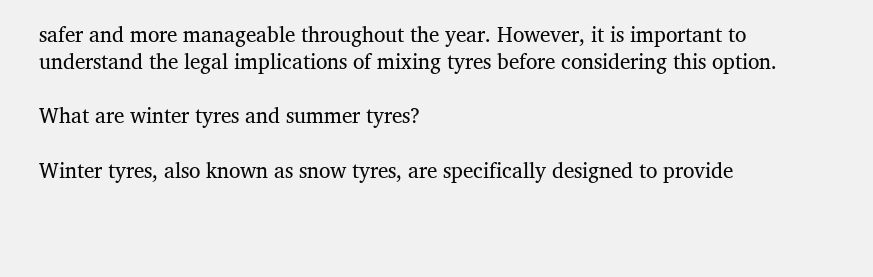safer and more manageable throughout the year. However, it is important to understand the legal implications of mixing tyres before considering this option.

What are winter tyres and summer tyres?

Winter tyres, also known as snow tyres, are specifically designed to provide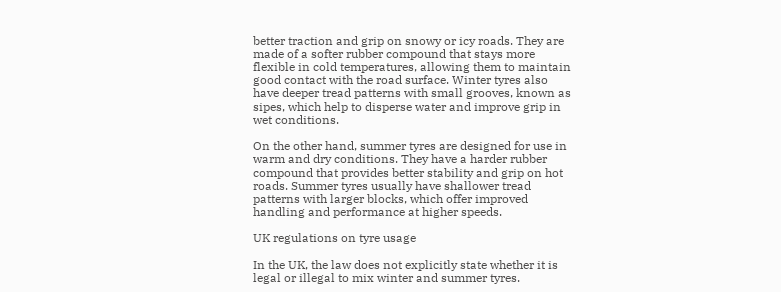better traction and grip on snowy or icy roads. They are made of a softer rubber compound that stays more flexible in cold temperatures, allowing them to maintain good contact with the road surface. Winter tyres also have deeper tread patterns with small grooves, known as sipes, which help to disperse water and improve grip in wet conditions.

On the other hand, summer tyres are designed for use in warm and dry conditions. They have a harder rubber compound that provides better stability and grip on hot roads. Summer tyres usually have shallower tread patterns with larger blocks, which offer improved handling and performance at higher speeds.

UK regulations on tyre usage

In the UK, the law does not explicitly state whether it is legal or illegal to mix winter and summer tyres.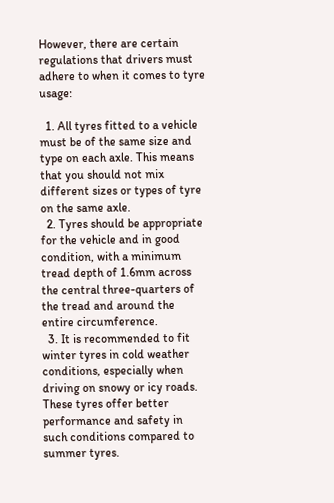However, there are certain regulations that drivers must adhere to when it comes to tyre usage:

  1. All tyres fitted to a vehicle must be of the same size and type on each axle. This means that you should not mix different sizes or types of tyre on the same axle.
  2. Tyres should be appropriate for the vehicle and in good condition, with a minimum tread depth of 1.6mm across the central three-quarters of the tread and around the entire circumference.
  3. It is recommended to fit winter tyres in cold weather conditions, especially when driving on snowy or icy roads. These tyres offer better performance and safety in such conditions compared to summer tyres.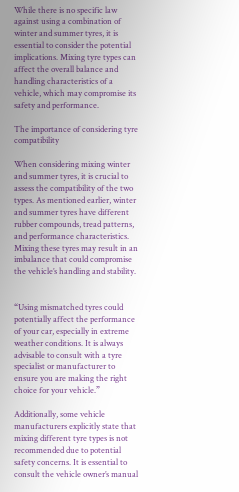While there is no specific law against using a combination of winter and summer tyres, it is essential to consider the potential implications. Mixing tyre types can affect the overall balance and handling characteristics of a vehicle, which may compromise its safety and performance.

The importance of considering tyre compatibility

When considering mixing winter and summer tyres, it is crucial to assess the compatibility of the two types. As mentioned earlier, winter and summer tyres have different rubber compounds, tread patterns, and performance characteristics. Mixing these tyres may result in an imbalance that could compromise the vehicle’s handling and stability.


“Using mismatched tyres could potentially affect the performance of your car, especially in extreme weather conditions. It is always advisable to consult with a tyre specialist or manufacturer to ensure you are making the right choice for your vehicle.”

Additionally, some vehicle manufacturers explicitly state that mixing different tyre types is not recommended due to potential safety concerns. It is essential to consult the vehicle owner’s manual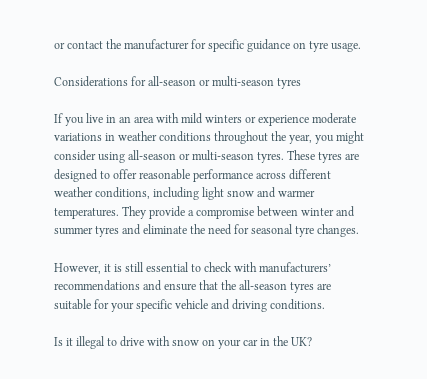or contact the manufacturer for specific guidance on tyre usage.

Considerations for all-season or multi-season tyres

If you live in an area with mild winters or experience moderate variations in weather conditions throughout the year, you might consider using all-season or multi-season tyres. These tyres are designed to offer reasonable performance across different weather conditions, including light snow and warmer temperatures. They provide a compromise between winter and summer tyres and eliminate the need for seasonal tyre changes.

However, it is still essential to check with manufacturers’ recommendations and ensure that the all-season tyres are suitable for your specific vehicle and driving conditions.

Is it illegal to drive with snow on your car in the UK?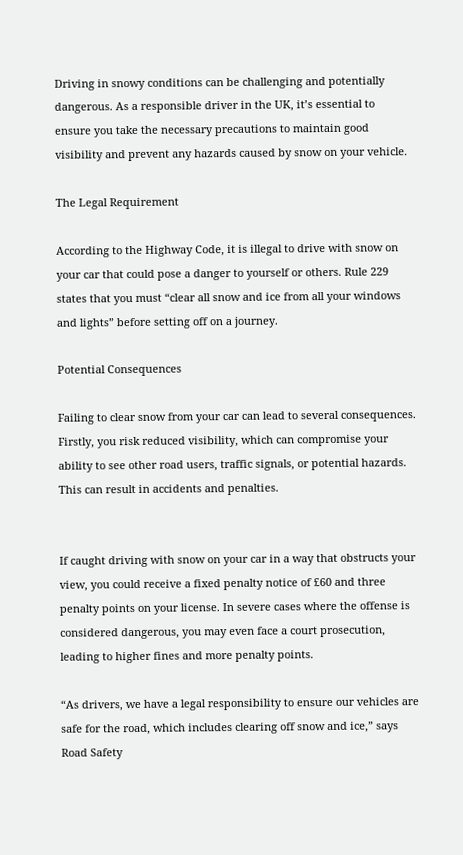Driving in snowy conditions can be challenging and potentially dangerous. As a responsible driver in the UK, it’s essential to ensure you take the necessary precautions to maintain good visibility and prevent any hazards caused by snow on your vehicle.

The Legal Requirement

According to the Highway Code, it is illegal to drive with snow on your car that could pose a danger to yourself or others. Rule 229 states that you must “clear all snow and ice from all your windows and lights” before setting off on a journey.

Potential Consequences

Failing to clear snow from your car can lead to several consequences. Firstly, you risk reduced visibility, which can compromise your ability to see other road users, traffic signals, or potential hazards. This can result in accidents and penalties.


If caught driving with snow on your car in a way that obstructs your view, you could receive a fixed penalty notice of £60 and three penalty points on your license. In severe cases where the offense is considered dangerous, you may even face a court prosecution, leading to higher fines and more penalty points.

“As drivers, we have a legal responsibility to ensure our vehicles are safe for the road, which includes clearing off snow and ice,” says Road Safety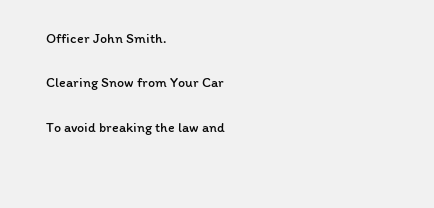Officer John Smith.

Clearing Snow from Your Car

To avoid breaking the law and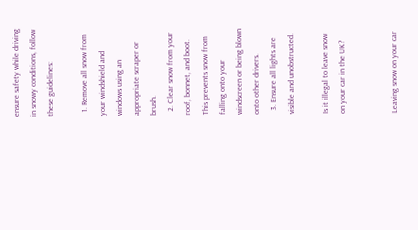ensure safety while driving in snowy conditions, follow these guidelines:

  1. Remove all snow from your windshield and windows using an appropriate scraper or brush.
  2. Clear snow from your roof, bonnet, and boot. This prevents snow from falling onto your windscreen or being blown onto other drivers.
  3. Ensure all lights are visible and unobstructed.

Is it illegal to leave snow on your car in the UK?


Leaving snow on your car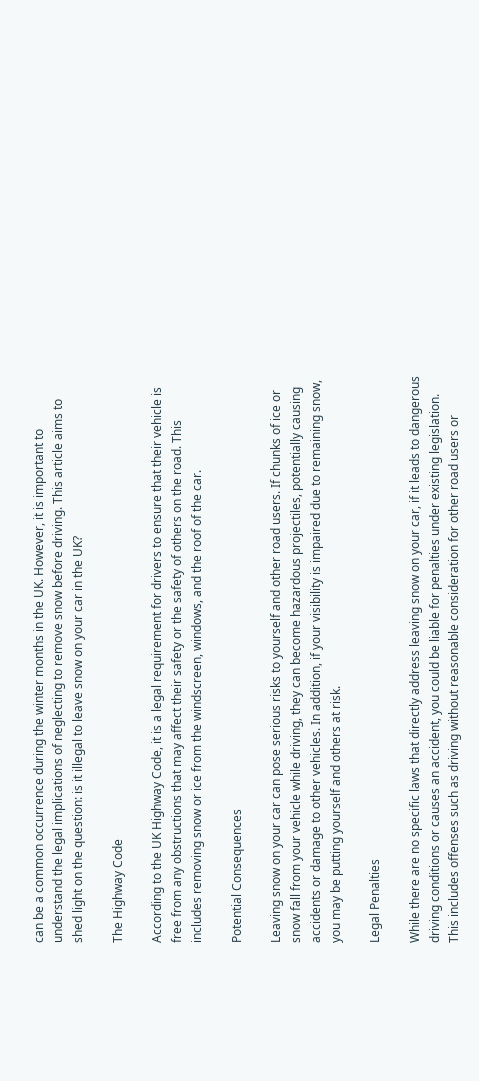can be a common occurrence during the winter months in the UK. However, it is important to understand the legal implications of neglecting to remove snow before driving. This article aims to shed light on the question: is it illegal to leave snow on your car in the UK?

The Highway Code

According to the UK Highway Code, it is a legal requirement for drivers to ensure that their vehicle is free from any obstructions that may affect their safety or the safety of others on the road. This includes removing snow or ice from the windscreen, windows, and the roof of the car.

Potential Consequences

Leaving snow on your car can pose serious risks to yourself and other road users. If chunks of ice or snow fall from your vehicle while driving, they can become hazardous projectiles, potentially causing accidents or damage to other vehicles. In addition, if your visibility is impaired due to remaining snow, you may be putting yourself and others at risk.

Legal Penalties

While there are no specific laws that directly address leaving snow on your car, if it leads to dangerous driving conditions or causes an accident, you could be liable for penalties under existing legislation. This includes offenses such as driving without reasonable consideration for other road users or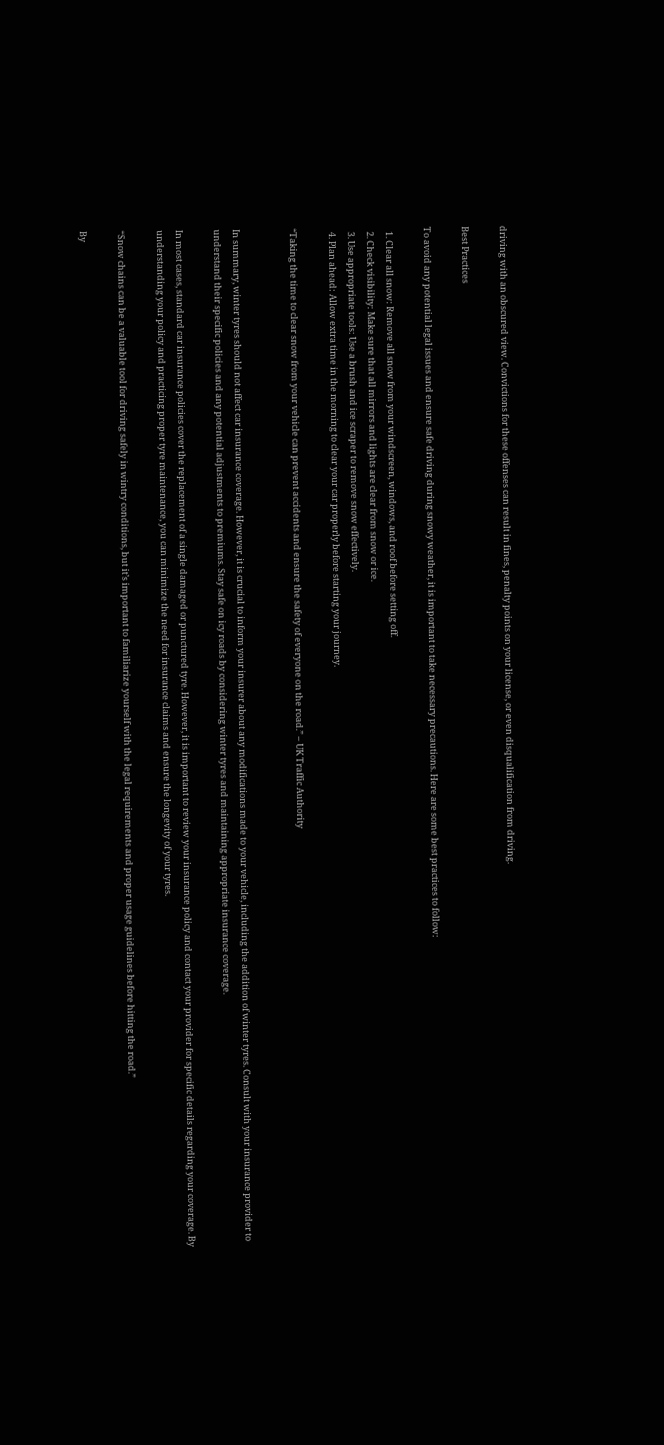driving with an obscured view. Convictions for these offenses can result in fines, penalty points on your license, or even disqualification from driving.

Best Practices

To avoid any potential legal issues and ensure safe driving during snowy weather, it is important to take necessary precautions. Here are some best practices to follow:

  1. Clear all snow: Remove all snow from your windscreen, windows, and roof before setting off.
  2. Check visibility: Make sure that all mirrors and lights are clear from snow or ice.
  3. Use appropriate tools: Use a brush and ice scraper to remove snow effectively.
  4. Plan ahead: Allow extra time in the morning to clear your car properly before starting your journey.

“Taking the time to clear snow from your vehicle can prevent accidents and ensure the safety of everyone on the road.” – UK Traffic Authority


In summary, winter tyres should not affect car insurance coverage. However, it is crucial to inform your insurer about any modifications made to your vehicle, including the addition of winter tyres. Consult with your insurance provider to understand their specific policies and any potential adjustments to premiums. Stay safe on icy roads by considering winter tyres and maintaining appropriate insurance coverage.

In most cases, standard car insurance policies cover the replacement of a single damaged or punctured tyre. However, it is important to review your insurance policy and contact your provider for specific details regarding your coverage. By understanding your policy and practicing proper tyre maintenance, you can minimize the need for insurance claims and ensure the longevity of your tyres.

“Snow chains can be a valuable tool for driving safely in wintry conditions, but it’s important to familiarize yourself with the legal requirements and proper usage guidelines before hitting the road.”

By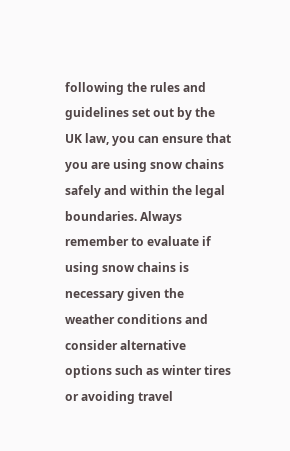following the rules and guidelines set out by the UK law, you can ensure that you are using snow chains safely and within the legal boundaries. Always remember to evaluate if using snow chains is necessary given the weather conditions and consider alternative options such as winter tires or avoiding travel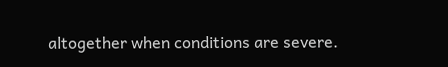altogether when conditions are severe.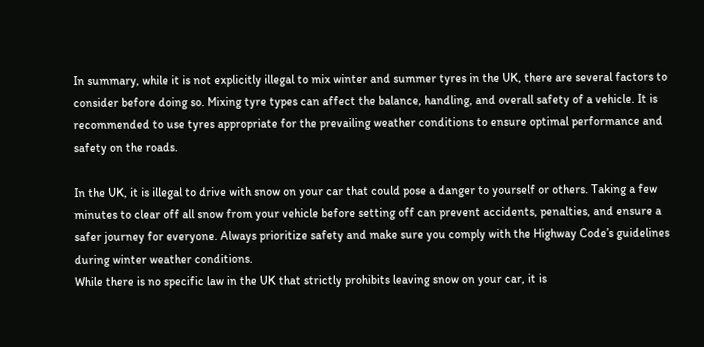In summary, while it is not explicitly illegal to mix winter and summer tyres in the UK, there are several factors to consider before doing so. Mixing tyre types can affect the balance, handling, and overall safety of a vehicle. It is recommended to use tyres appropriate for the prevailing weather conditions to ensure optimal performance and safety on the roads.

In the UK, it is illegal to drive with snow on your car that could pose a danger to yourself or others. Taking a few minutes to clear off all snow from your vehicle before setting off can prevent accidents, penalties, and ensure a safer journey for everyone. Always prioritize safety and make sure you comply with the Highway Code’s guidelines during winter weather conditions.
While there is no specific law in the UK that strictly prohibits leaving snow on your car, it is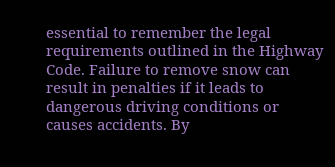essential to remember the legal requirements outlined in the Highway Code. Failure to remove snow can result in penalties if it leads to dangerous driving conditions or causes accidents. By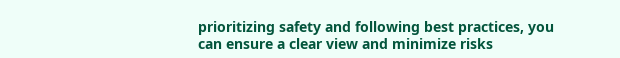prioritizing safety and following best practices, you can ensure a clear view and minimize risks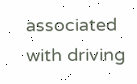associated with driving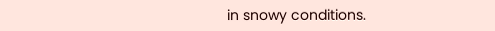in snowy conditions.